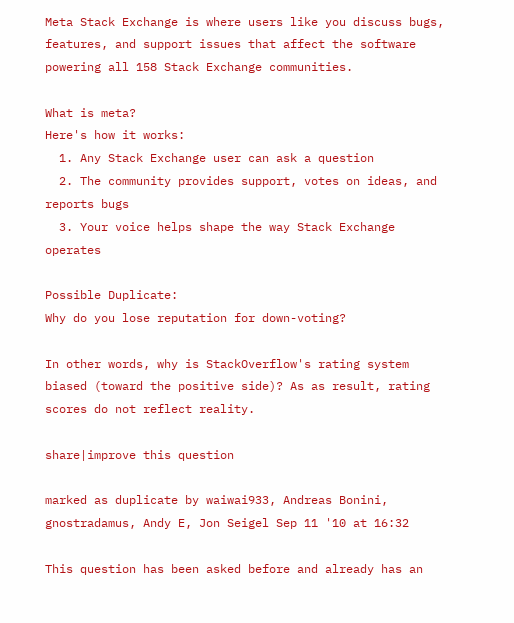Meta Stack Exchange is where users like you discuss bugs, features, and support issues that affect the software powering all 158 Stack Exchange communities.

What is meta?
Here's how it works:
  1. Any Stack Exchange user can ask a question
  2. The community provides support, votes on ideas, and reports bugs
  3. Your voice helps shape the way Stack Exchange operates

Possible Duplicate:
Why do you lose reputation for down-voting?

In other words, why is StackOverflow's rating system biased (toward the positive side)? As as result, rating scores do not reflect reality.

share|improve this question

marked as duplicate by waiwai933, Andreas Bonini, gnostradamus, Andy E, Jon Seigel Sep 11 '10 at 16:32

This question has been asked before and already has an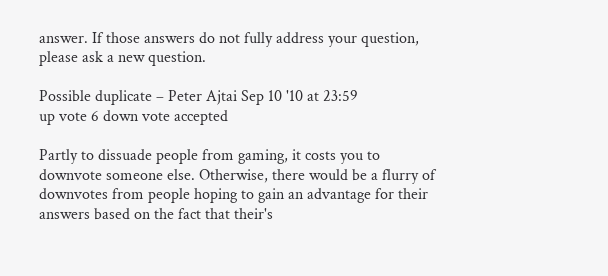answer. If those answers do not fully address your question, please ask a new question.

Possible duplicate – Peter Ajtai Sep 10 '10 at 23:59
up vote 6 down vote accepted

Partly to dissuade people from gaming, it costs you to downvote someone else. Otherwise, there would be a flurry of downvotes from people hoping to gain an advantage for their answers based on the fact that their's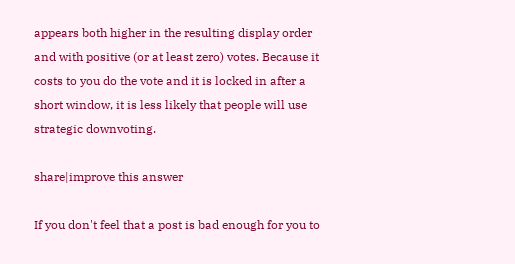appears both higher in the resulting display order and with positive (or at least zero) votes. Because it costs to you do the vote and it is locked in after a short window, it is less likely that people will use strategic downvoting.

share|improve this answer

If you don't feel that a post is bad enough for you to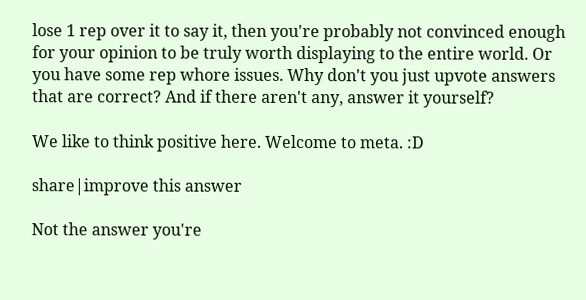lose 1 rep over it to say it, then you're probably not convinced enough for your opinion to be truly worth displaying to the entire world. Or you have some rep whore issues. Why don't you just upvote answers that are correct? And if there aren't any, answer it yourself?

We like to think positive here. Welcome to meta. :D

share|improve this answer

Not the answer you're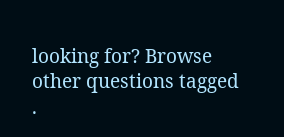looking for? Browse other questions tagged .